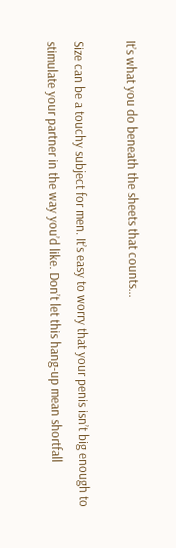It’s what you do beneath the sheets that counts...

Size can be a touchy subject for men. It’s easy to worry that your penis isn’t big enough to stimulate your partner in the way you’d like. Don’t let this hang-up mean shortfall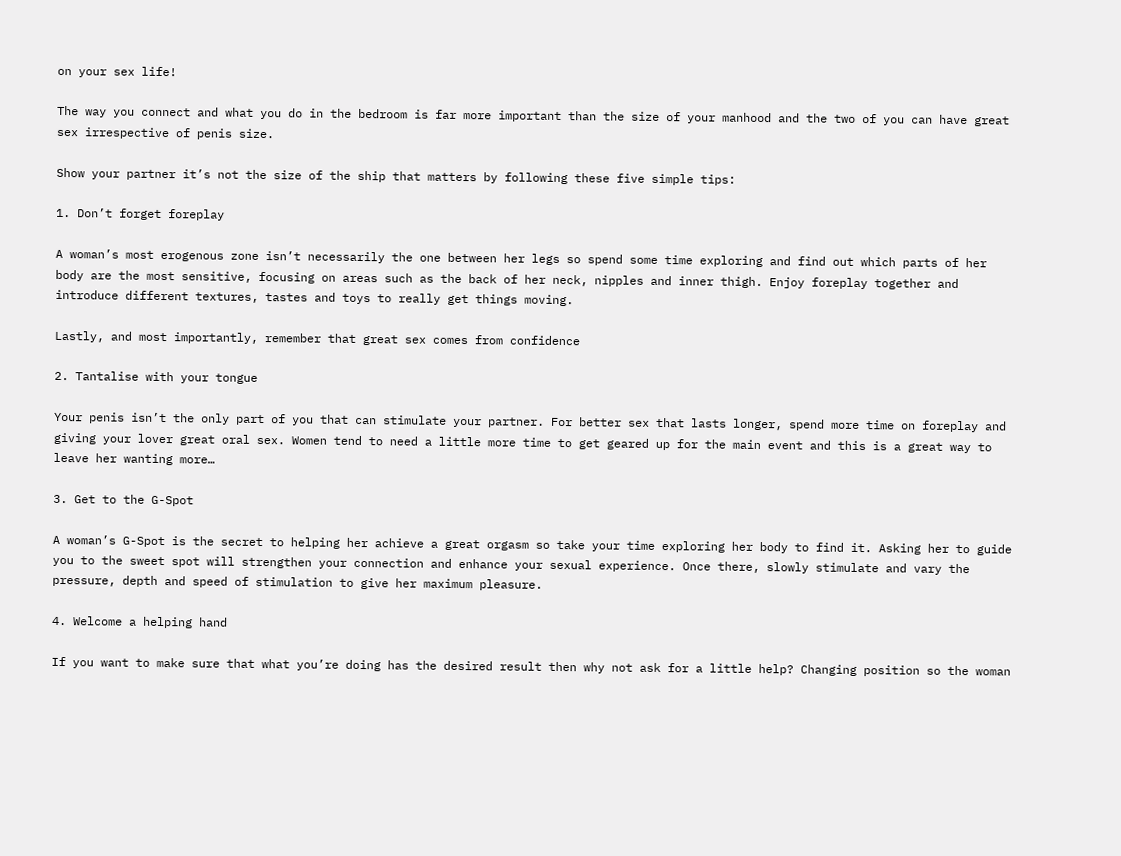on your sex life!

The way you connect and what you do in the bedroom is far more important than the size of your manhood and the two of you can have great sex irrespective of penis size.

Show your partner it’s not the size of the ship that matters by following these five simple tips:

1. Don’t forget foreplay

A woman’s most erogenous zone isn’t necessarily the one between her legs so spend some time exploring and find out which parts of her body are the most sensitive, focusing on areas such as the back of her neck, nipples and inner thigh. Enjoy foreplay together and introduce different textures, tastes and toys to really get things moving.

Lastly, and most importantly, remember that great sex comes from confidence

2. Tantalise with your tongue

Your penis isn’t the only part of you that can stimulate your partner. For better sex that lasts longer, spend more time on foreplay and giving your lover great oral sex. Women tend to need a little more time to get geared up for the main event and this is a great way to leave her wanting more…

3. Get to the G-Spot

A woman’s G-Spot is the secret to helping her achieve a great orgasm so take your time exploring her body to find it. Asking her to guide you to the sweet spot will strengthen your connection and enhance your sexual experience. Once there, slowly stimulate and vary the pressure, depth and speed of stimulation to give her maximum pleasure.

4. Welcome a helping hand

If you want to make sure that what you’re doing has the desired result then why not ask for a little help? Changing position so the woman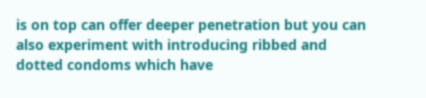is on top can offer deeper penetration but you can also experiment with introducing ribbed and dotted condoms which have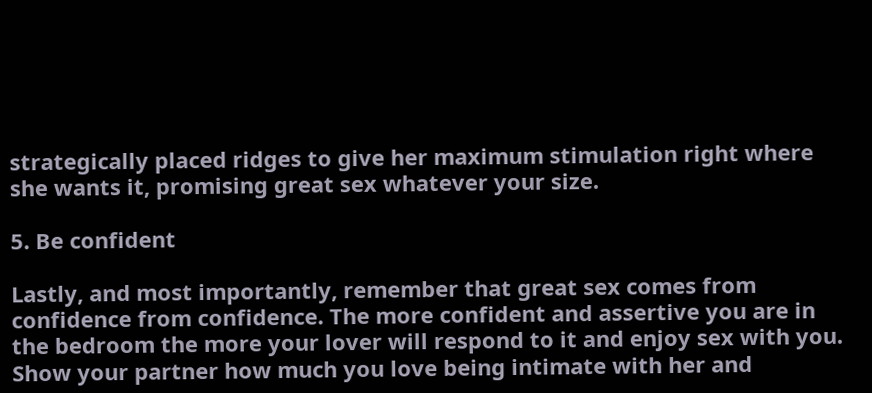strategically placed ridges to give her maximum stimulation right where she wants it, promising great sex whatever your size.

5. Be confident

Lastly, and most importantly, remember that great sex comes from confidence from confidence. The more confident and assertive you are in the bedroom the more your lover will respond to it and enjoy sex with you. Show your partner how much you love being intimate with her and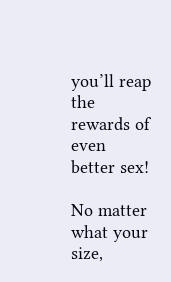you’ll reap the rewards of even better sex!

No matter what your size,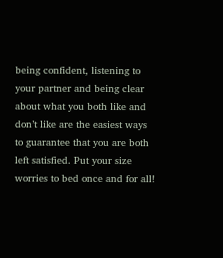being confident, listening to your partner and being clear about what you both like and don’t like are the easiest ways to guarantee that you are both left satisfied. Put your size worries to bed once and for all!